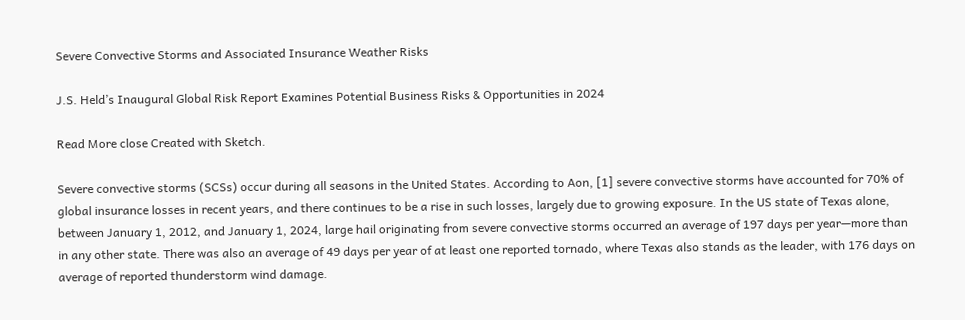Severe Convective Storms and Associated Insurance Weather Risks

J.S. Held’s Inaugural Global Risk Report Examines Potential Business Risks & Opportunities in 2024

Read More close Created with Sketch.

Severe convective storms (SCSs) occur during all seasons in the United States. According to Aon, [1] severe convective storms have accounted for 70% of global insurance losses in recent years, and there continues to be a rise in such losses, largely due to growing exposure. In the US state of Texas alone, between January 1, 2012, and January 1, 2024, large hail originating from severe convective storms occurred an average of 197 days per year—more than in any other state. There was also an average of 49 days per year of at least one reported tornado, where Texas also stands as the leader, with 176 days on average of reported thunderstorm wind damage.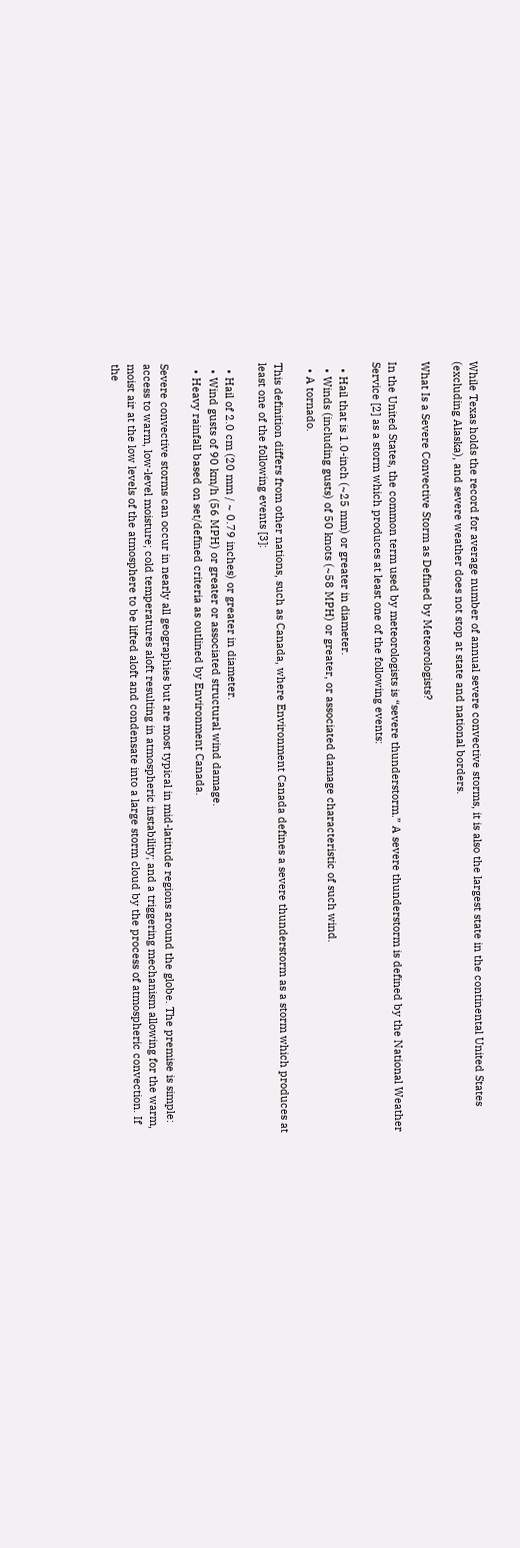While Texas holds the record for average number of annual severe convective storms, it is also the largest state in the continental United States (excluding Alaska), and severe weather does not stop at state and national borders.

What Is a Severe Convective Storm as Defined by Meteorologists?

In the United States, the common term used by meteorologists is “severe thunderstorm.” A severe thunderstorm is defined by the National Weather Service [2] as a storm which produces at least one of the following events:

  • Hail that is 1.0-inch (~25 mm) or greater in diameter.
  • Winds (including gusts) of 50 knots (~58 MPH) or greater, or associated damage characteristic of such wind.
  • A tornado.

This definition differs from other nations, such as Canada, where Environment Canada defines a severe thunderstorm as a storm which produces at least one of the following events [3]:

  • Hail of 2.0 cm (20 mm / ~ 0.79 inches) or greater in diameter.
  • Wind gusts of 90 km/h (56 MPH) or greater or associated structural wind damage.
  • Heavy rainfall based on set/defined criteria as outlined by Environment Canada.

Severe convective storms can occur in nearly all geographies but are most typical in mid-latitude regions around the globe. The premise is simple: access to warm, low-level moisture; cold temperatures aloft resulting in atmospheric instability; and a triggering mechanism allowing for the warm, moist air at the low levels of the atmosphere to be lifted aloft and condensate into a large storm cloud by the process of atmospheric convection. If the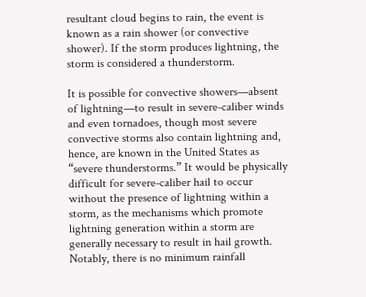resultant cloud begins to rain, the event is known as a rain shower (or convective shower). If the storm produces lightning, the storm is considered a thunderstorm.

It is possible for convective showers—absent of lightning—to result in severe-caliber winds and even tornadoes, though most severe convective storms also contain lightning and, hence, are known in the United States as “severe thunderstorms.” It would be physically difficult for severe-caliber hail to occur without the presence of lightning within a storm, as the mechanisms which promote lightning generation within a storm are generally necessary to result in hail growth. Notably, there is no minimum rainfall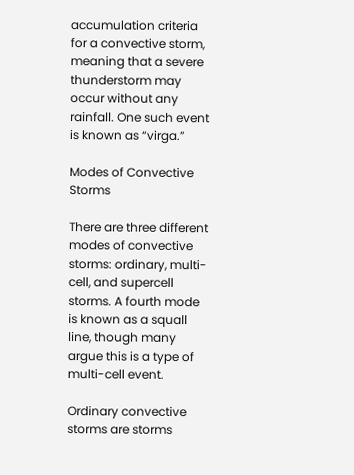accumulation criteria for a convective storm, meaning that a severe thunderstorm may occur without any rainfall. One such event is known as “virga.”

Modes of Convective Storms

There are three different modes of convective storms: ordinary, multi-cell, and supercell storms. A fourth mode is known as a squall line, though many argue this is a type of multi-cell event.

Ordinary convective storms are storms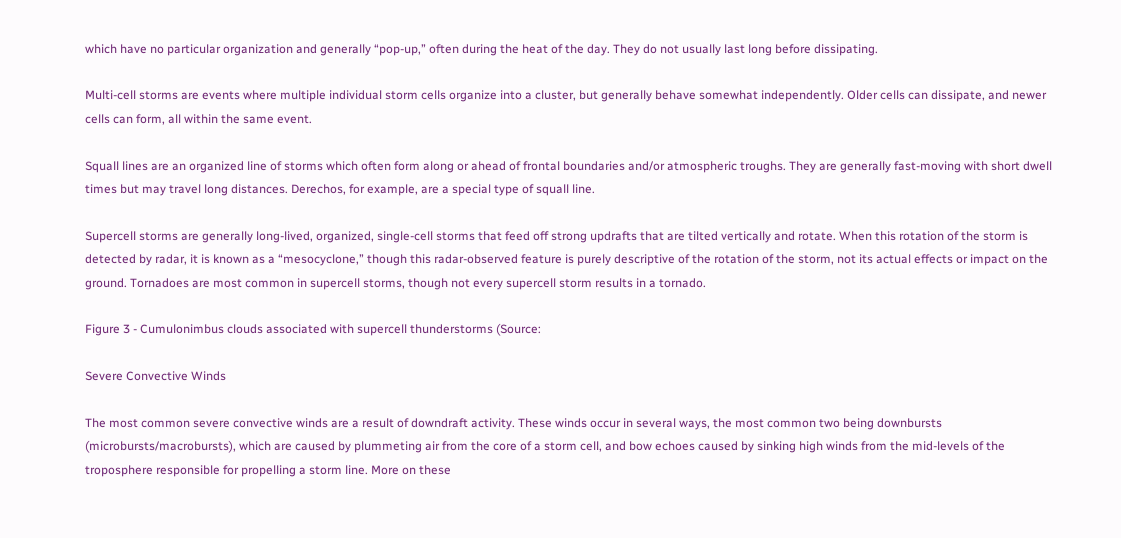which have no particular organization and generally “pop-up,” often during the heat of the day. They do not usually last long before dissipating.

Multi-cell storms are events where multiple individual storm cells organize into a cluster, but generally behave somewhat independently. Older cells can dissipate, and newer cells can form, all within the same event.

Squall lines are an organized line of storms which often form along or ahead of frontal boundaries and/or atmospheric troughs. They are generally fast-moving with short dwell times but may travel long distances. Derechos, for example, are a special type of squall line.

Supercell storms are generally long-lived, organized, single-cell storms that feed off strong updrafts that are tilted vertically and rotate. When this rotation of the storm is detected by radar, it is known as a “mesocyclone,” though this radar-observed feature is purely descriptive of the rotation of the storm, not its actual effects or impact on the ground. Tornadoes are most common in supercell storms, though not every supercell storm results in a tornado.

Figure 3 - Cumulonimbus clouds associated with supercell thunderstorms (Source:

Severe Convective Winds

The most common severe convective winds are a result of downdraft activity. These winds occur in several ways, the most common two being downbursts (microbursts/macrobursts), which are caused by plummeting air from the core of a storm cell, and bow echoes caused by sinking high winds from the mid-levels of the troposphere responsible for propelling a storm line. More on these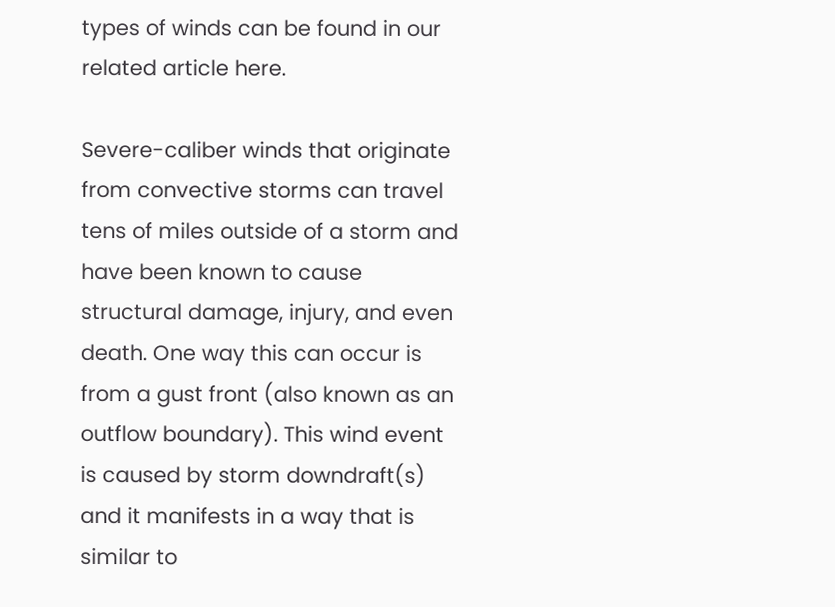types of winds can be found in our related article here.

Severe-caliber winds that originate from convective storms can travel tens of miles outside of a storm and have been known to cause structural damage, injury, and even death. One way this can occur is from a gust front (also known as an outflow boundary). This wind event is caused by storm downdraft(s) and it manifests in a way that is similar to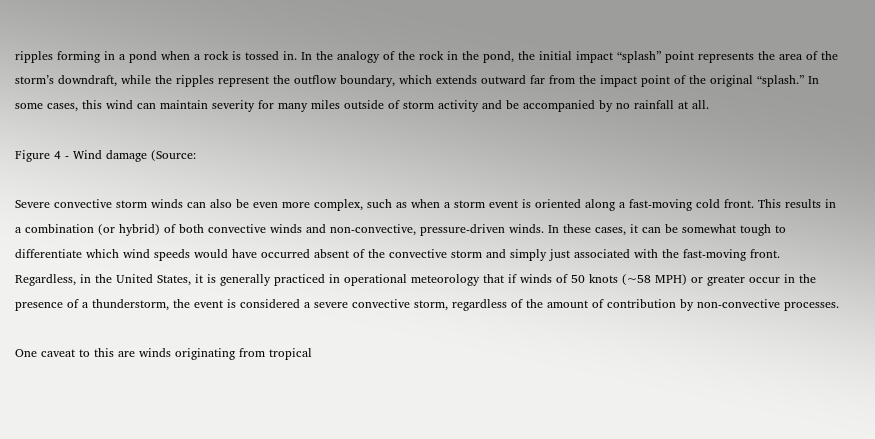ripples forming in a pond when a rock is tossed in. In the analogy of the rock in the pond, the initial impact “splash” point represents the area of the storm’s downdraft, while the ripples represent the outflow boundary, which extends outward far from the impact point of the original “splash.” In some cases, this wind can maintain severity for many miles outside of storm activity and be accompanied by no rainfall at all.

Figure 4 - Wind damage (Source:

Severe convective storm winds can also be even more complex, such as when a storm event is oriented along a fast-moving cold front. This results in a combination (or hybrid) of both convective winds and non-convective, pressure-driven winds. In these cases, it can be somewhat tough to differentiate which wind speeds would have occurred absent of the convective storm and simply just associated with the fast-moving front. Regardless, in the United States, it is generally practiced in operational meteorology that if winds of 50 knots (~58 MPH) or greater occur in the presence of a thunderstorm, the event is considered a severe convective storm, regardless of the amount of contribution by non-convective processes.

One caveat to this are winds originating from tropical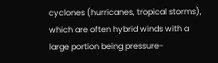cyclones (hurricanes, tropical storms), which are often hybrid winds with a large portion being pressure-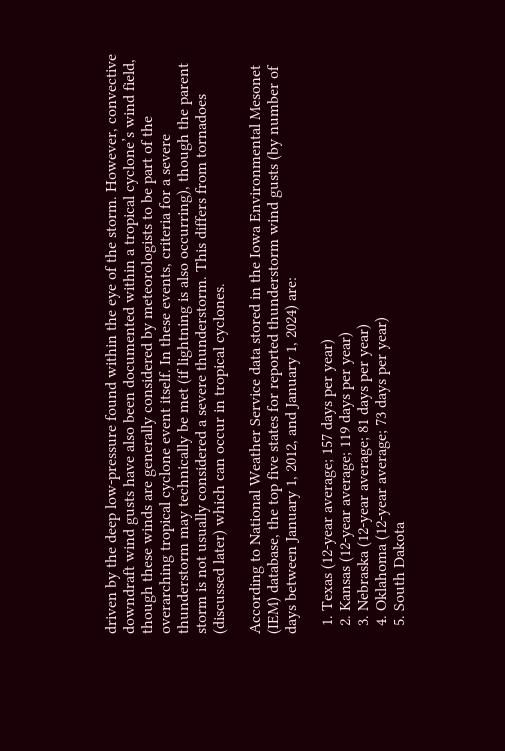driven by the deep low-pressure found within the eye of the storm. However, convective downdraft wind gusts have also been documented within a tropical cyclone’s wind field, though these winds are generally considered by meteorologists to be part of the overarching tropical cyclone event itself. In these events, criteria for a severe thunderstorm may technically be met (if lightning is also occurring), though the parent storm is not usually considered a severe thunderstorm. This differs from tornadoes (discussed later) which can occur in tropical cyclones.

According to National Weather Service data stored in the Iowa Environmental Mesonet (IEM) database, the top five states for reported thunderstorm wind gusts (by number of days between January 1, 2012, and January 1, 2024) are:

  1. Texas (12-year average; 157 days per year)
  2. Kansas (12-year average; 119 days per year)
  3. Nebraska (12-year average; 81 days per year)
  4. Oklahoma (12-year average; 73 days per year)
  5. South Dakota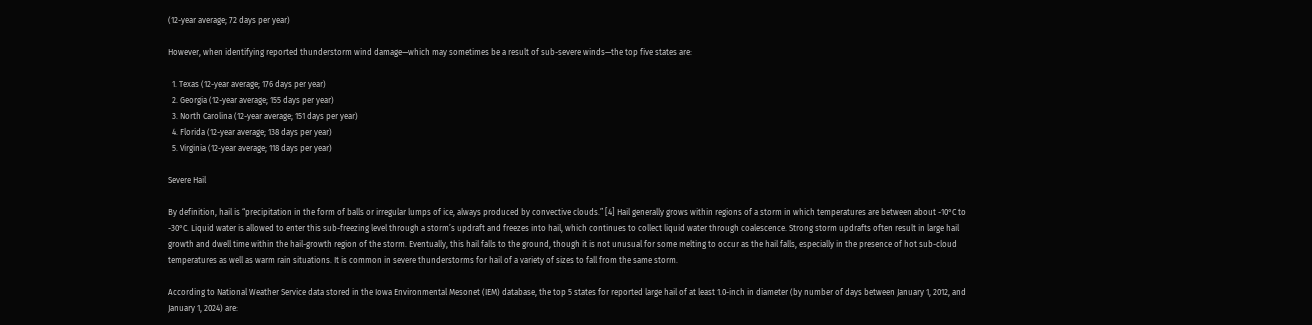(12-year average; 72 days per year)

However, when identifying reported thunderstorm wind damage—which may sometimes be a result of sub-severe winds—the top five states are:

  1. Texas (12-year average; 176 days per year)
  2. Georgia (12-year average; 155 days per year)
  3. North Carolina (12-year average; 151 days per year)
  4. Florida (12-year average; 138 days per year)
  5. Virginia (12-year average; 118 days per year)

Severe Hail

By definition, hail is “precipitation in the form of balls or irregular lumps of ice, always produced by convective clouds.” [4] Hail generally grows within regions of a storm in which temperatures are between about -10°C to -30°C. Liquid water is allowed to enter this sub-freezing level through a storm’s updraft and freezes into hail, which continues to collect liquid water through coalescence. Strong storm updrafts often result in large hail growth and dwell time within the hail-growth region of the storm. Eventually, this hail falls to the ground, though it is not unusual for some melting to occur as the hail falls, especially in the presence of hot sub-cloud temperatures as well as warm rain situations. It is common in severe thunderstorms for hail of a variety of sizes to fall from the same storm.

According to National Weather Service data stored in the Iowa Environmental Mesonet (IEM) database, the top 5 states for reported large hail of at least 1.0-inch in diameter (by number of days between January 1, 2012, and January 1, 2024) are: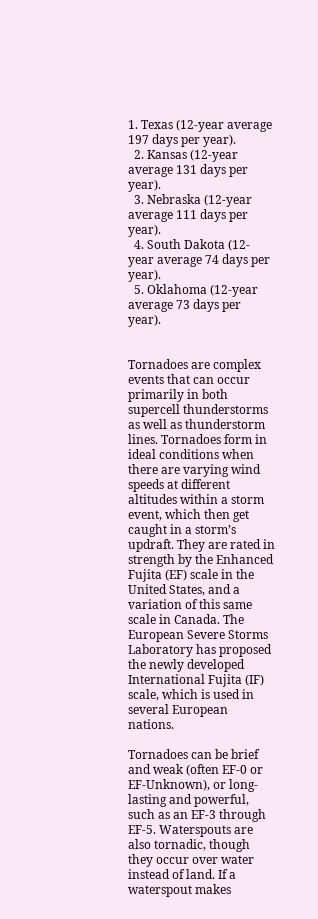1. Texas (12-year average 197 days per year).
  2. Kansas (12-year average 131 days per year).
  3. Nebraska (12-year average 111 days per year).
  4. South Dakota (12-year average 74 days per year).
  5. Oklahoma (12-year average 73 days per year).


Tornadoes are complex events that can occur primarily in both supercell thunderstorms as well as thunderstorm lines. Tornadoes form in ideal conditions when there are varying wind speeds at different altitudes within a storm event, which then get caught in a storm’s updraft. They are rated in strength by the Enhanced Fujita (EF) scale in the United States, and a variation of this same scale in Canada. The European Severe Storms Laboratory has proposed the newly developed International Fujita (IF) scale, which is used in several European nations.

Tornadoes can be brief and weak (often EF-0 or EF-Unknown), or long-lasting and powerful, such as an EF-3 through EF-5. Waterspouts are also tornadic, though they occur over water instead of land. If a waterspout makes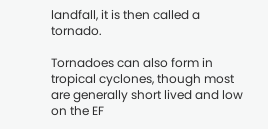landfall, it is then called a tornado.

Tornadoes can also form in tropical cyclones, though most are generally short lived and low on the EF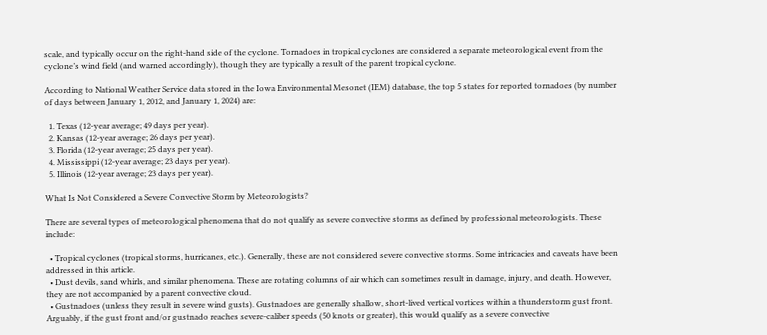scale, and typically occur on the right-hand side of the cyclone. Tornadoes in tropical cyclones are considered a separate meteorological event from the cyclone’s wind field (and warned accordingly), though they are typically a result of the parent tropical cyclone.

According to National Weather Service data stored in the Iowa Environmental Mesonet (IEM) database, the top 5 states for reported tornadoes (by number of days between January 1, 2012, and January 1, 2024) are:

  1. Texas (12-year average; 49 days per year).
  2. Kansas (12-year average; 26 days per year).
  3. Florida (12-year average; 25 days per year).
  4. Mississippi (12-year average; 23 days per year).
  5. Illinois (12-year average; 23 days per year).

What Is Not Considered a Severe Convective Storm by Meteorologists?

There are several types of meteorological phenomena that do not qualify as severe convective storms as defined by professional meteorologists. These include:

  • Tropical cyclones (tropical storms, hurricanes, etc.). Generally, these are not considered severe convective storms. Some intricacies and caveats have been addressed in this article.
  • Dust devils, sand whirls, and similar phenomena. These are rotating columns of air which can sometimes result in damage, injury, and death. However, they are not accompanied by a parent convective cloud.
  • Gustnadoes (unless they result in severe wind gusts). Gustnadoes are generally shallow, short-lived vertical vortices within a thunderstorm gust front. Arguably, if the gust front and/or gustnado reaches severe-caliber speeds (50 knots or greater), this would qualify as a severe convective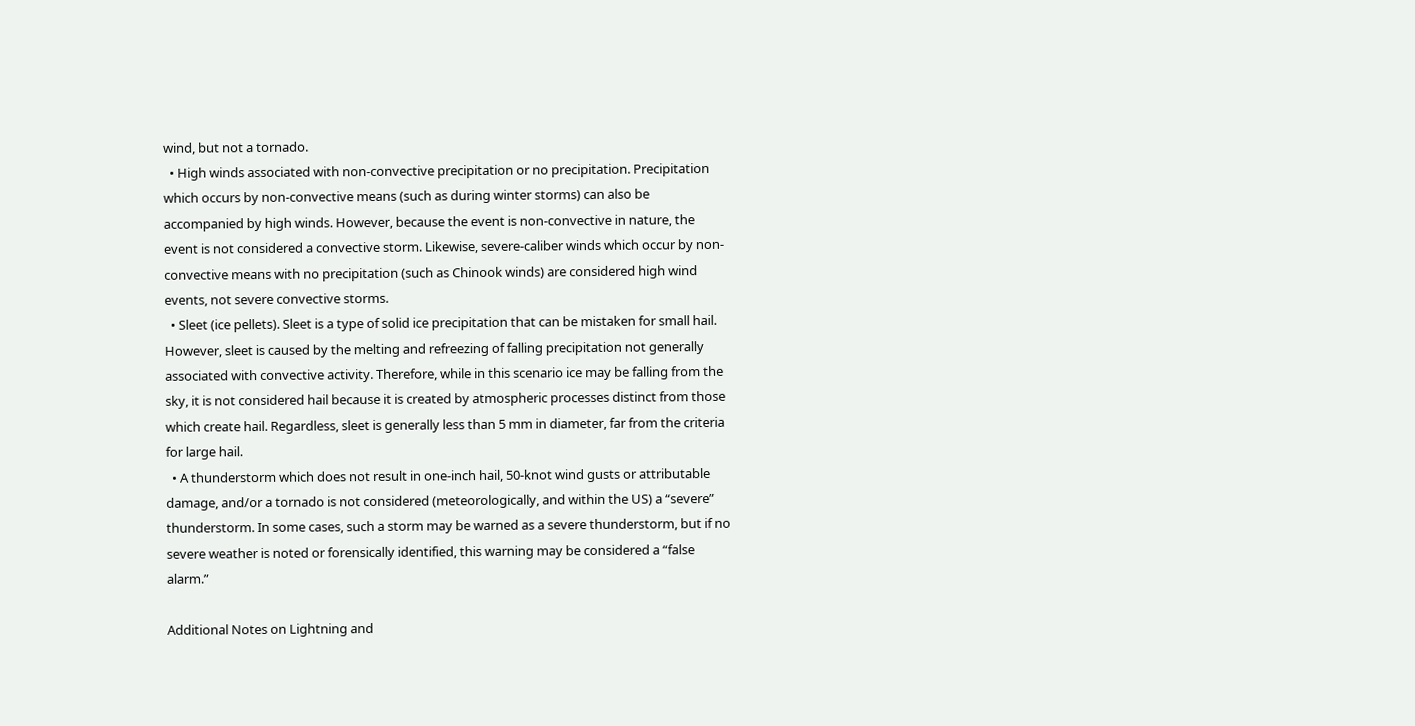wind, but not a tornado.
  • High winds associated with non-convective precipitation or no precipitation. Precipitation which occurs by non-convective means (such as during winter storms) can also be accompanied by high winds. However, because the event is non-convective in nature, the event is not considered a convective storm. Likewise, severe-caliber winds which occur by non-convective means with no precipitation (such as Chinook winds) are considered high wind events, not severe convective storms.
  • Sleet (ice pellets). Sleet is a type of solid ice precipitation that can be mistaken for small hail. However, sleet is caused by the melting and refreezing of falling precipitation not generally associated with convective activity. Therefore, while in this scenario ice may be falling from the sky, it is not considered hail because it is created by atmospheric processes distinct from those which create hail. Regardless, sleet is generally less than 5 mm in diameter, far from the criteria for large hail.
  • A thunderstorm which does not result in one-inch hail, 50-knot wind gusts or attributable damage, and/or a tornado is not considered (meteorologically, and within the US) a “severe” thunderstorm. In some cases, such a storm may be warned as a severe thunderstorm, but if no severe weather is noted or forensically identified, this warning may be considered a “false alarm.”

Additional Notes on Lightning and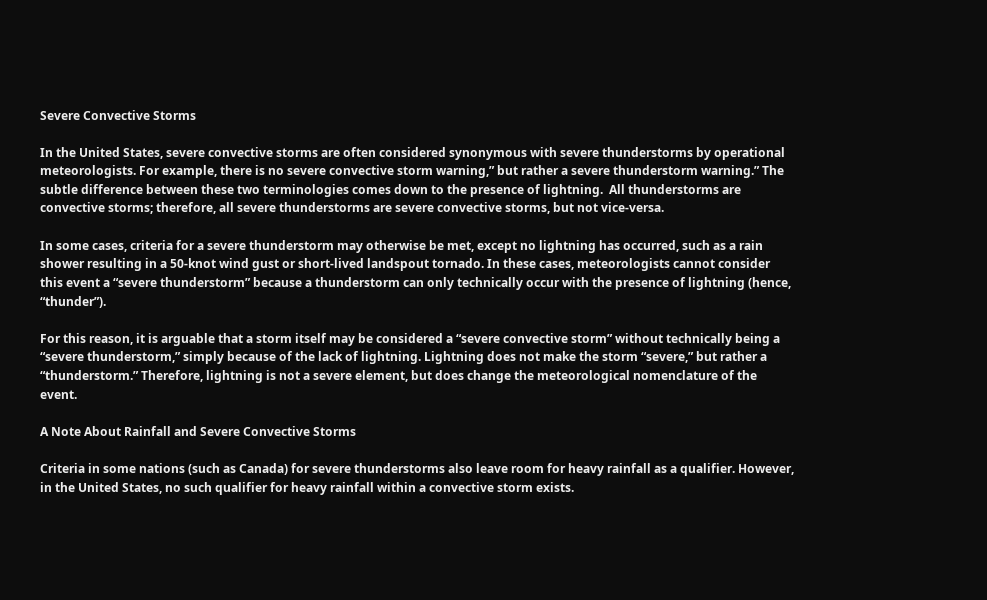Severe Convective Storms

In the United States, severe convective storms are often considered synonymous with severe thunderstorms by operational meteorologists. For example, there is no severe convective storm warning,” but rather a severe thunderstorm warning.” The subtle difference between these two terminologies comes down to the presence of lightning.  All thunderstorms are convective storms; therefore, all severe thunderstorms are severe convective storms, but not vice-versa.

In some cases, criteria for a severe thunderstorm may otherwise be met, except no lightning has occurred, such as a rain shower resulting in a 50-knot wind gust or short-lived landspout tornado. In these cases, meteorologists cannot consider this event a “severe thunderstorm” because a thunderstorm can only technically occur with the presence of lightning (hence, “thunder”).

For this reason, it is arguable that a storm itself may be considered a “severe convective storm” without technically being a “severe thunderstorm,” simply because of the lack of lightning. Lightning does not make the storm “severe,” but rather a “thunderstorm.” Therefore, lightning is not a severe element, but does change the meteorological nomenclature of the event.

A Note About Rainfall and Severe Convective Storms

Criteria in some nations (such as Canada) for severe thunderstorms also leave room for heavy rainfall as a qualifier. However, in the United States, no such qualifier for heavy rainfall within a convective storm exists.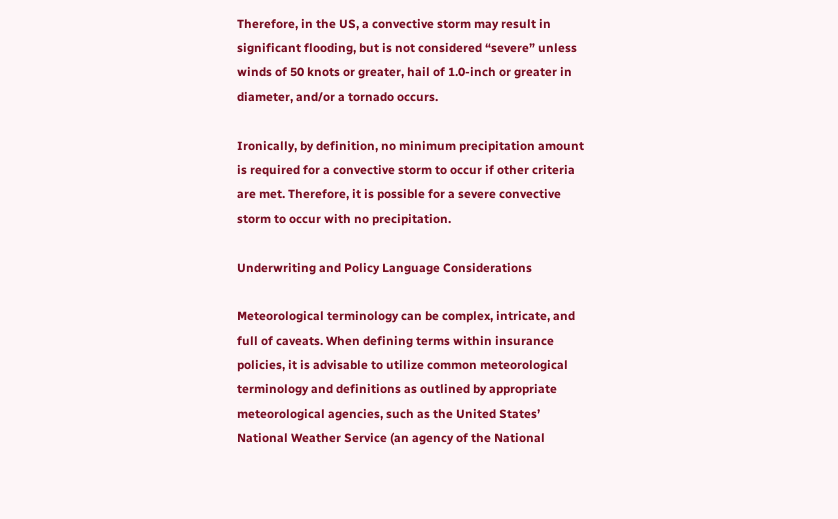Therefore, in the US, a convective storm may result in significant flooding, but is not considered “severe” unless winds of 50 knots or greater, hail of 1.0-inch or greater in diameter, and/or a tornado occurs.

Ironically, by definition, no minimum precipitation amount is required for a convective storm to occur if other criteria are met. Therefore, it is possible for a severe convective storm to occur with no precipitation.

Underwriting and Policy Language Considerations

Meteorological terminology can be complex, intricate, and full of caveats. When defining terms within insurance policies, it is advisable to utilize common meteorological terminology and definitions as outlined by appropriate meteorological agencies, such as the United States’ National Weather Service (an agency of the National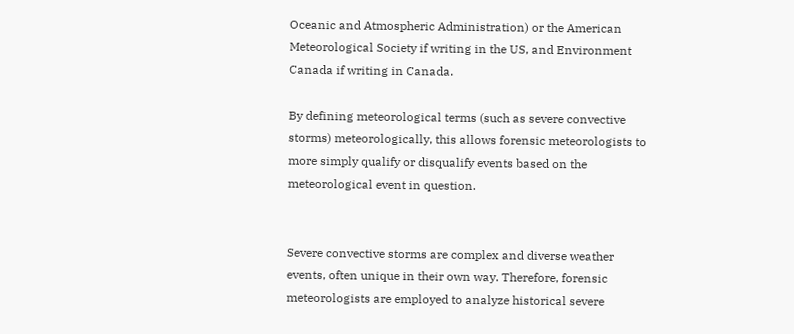Oceanic and Atmospheric Administration) or the American Meteorological Society if writing in the US, and Environment Canada if writing in Canada.

By defining meteorological terms (such as severe convective storms) meteorologically, this allows forensic meteorologists to more simply qualify or disqualify events based on the meteorological event in question.


Severe convective storms are complex and diverse weather events, often unique in their own way. Therefore, forensic meteorologists are employed to analyze historical severe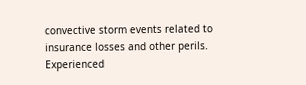convective storm events related to insurance losses and other perils. Experienced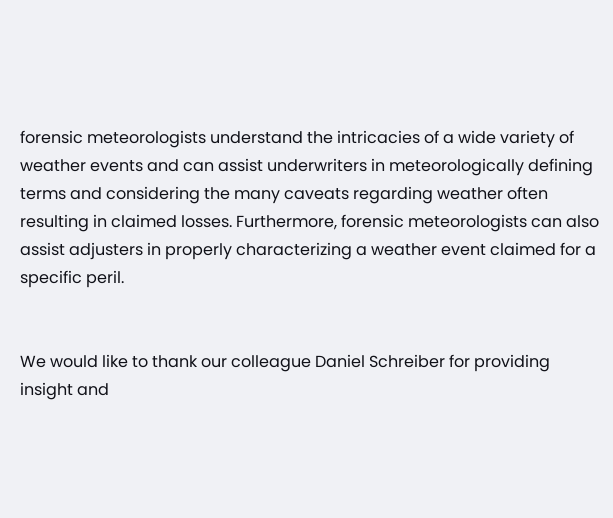forensic meteorologists understand the intricacies of a wide variety of weather events and can assist underwriters in meteorologically defining terms and considering the many caveats regarding weather often resulting in claimed losses. Furthermore, forensic meteorologists can also assist adjusters in properly characterizing a weather event claimed for a specific peril.


We would like to thank our colleague Daniel Schreiber for providing insight and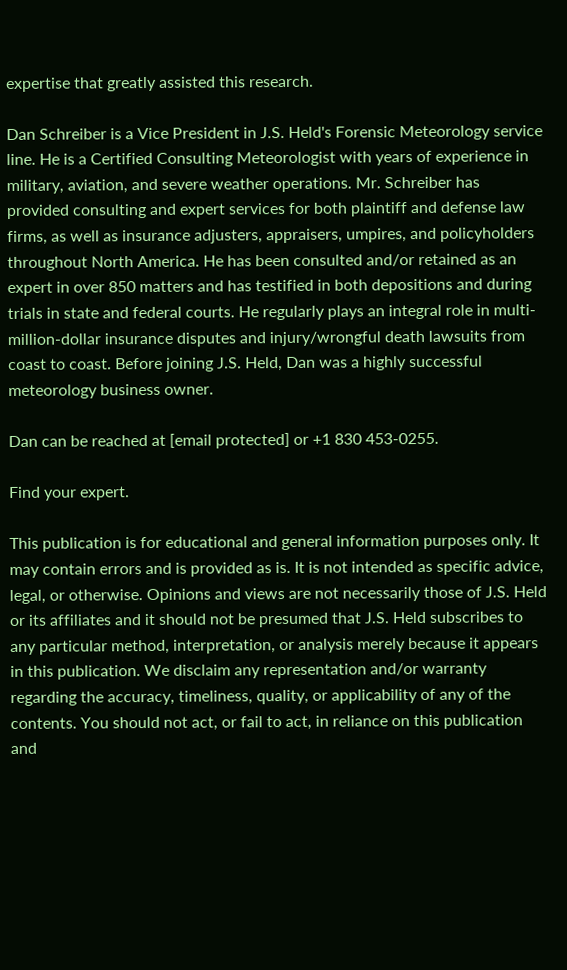expertise that greatly assisted this research.

Dan Schreiber is a Vice President in J.S. Held's Forensic Meteorology service line. He is a Certified Consulting Meteorologist with years of experience in military, aviation, and severe weather operations. Mr. Schreiber has provided consulting and expert services for both plaintiff and defense law firms, as well as insurance adjusters, appraisers, umpires, and policyholders throughout North America. He has been consulted and/or retained as an expert in over 850 matters and has testified in both depositions and during trials in state and federal courts. He regularly plays an integral role in multi-million-dollar insurance disputes and injury/wrongful death lawsuits from coast to coast. Before joining J.S. Held, Dan was a highly successful meteorology business owner.

Dan can be reached at [email protected] or +1 830 453-0255.

Find your expert.

This publication is for educational and general information purposes only. It may contain errors and is provided as is. It is not intended as specific advice, legal, or otherwise. Opinions and views are not necessarily those of J.S. Held or its affiliates and it should not be presumed that J.S. Held subscribes to any particular method, interpretation, or analysis merely because it appears in this publication. We disclaim any representation and/or warranty regarding the accuracy, timeliness, quality, or applicability of any of the contents. You should not act, or fail to act, in reliance on this publication and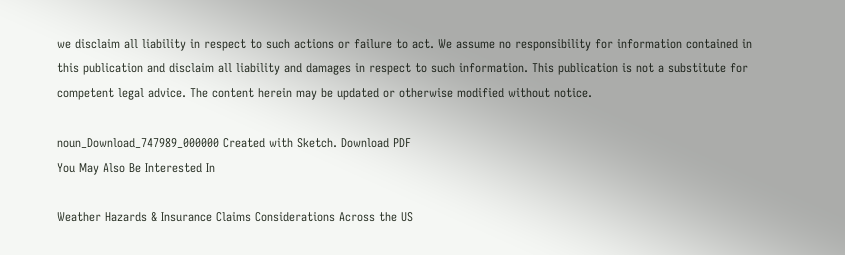we disclaim all liability in respect to such actions or failure to act. We assume no responsibility for information contained in this publication and disclaim all liability and damages in respect to such information. This publication is not a substitute for competent legal advice. The content herein may be updated or otherwise modified without notice.

noun_Download_747989_000000 Created with Sketch. Download PDF
You May Also Be Interested In

Weather Hazards & Insurance Claims Considerations Across the US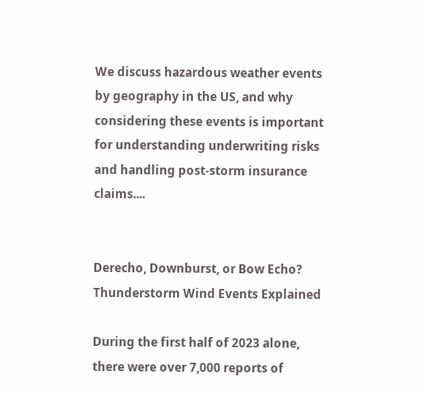We discuss hazardous weather events by geography in the US, and why considering these events is important for understanding underwriting risks and handling post-storm insurance claims....


Derecho, Downburst, or Bow Echo? Thunderstorm Wind Events Explained

During the first half of 2023 alone, there were over 7,000 reports of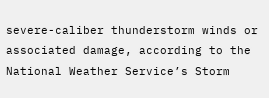severe-caliber thunderstorm winds or associated damage, according to the National Weather Service’s Storm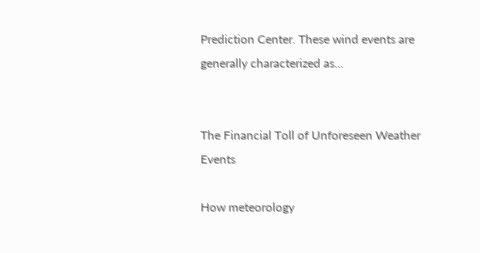Prediction Center. These wind events are generally characterized as...


The Financial Toll of Unforeseen Weather Events

How meteorology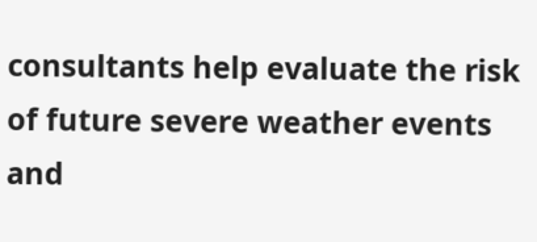consultants help evaluate the risk of future severe weather events and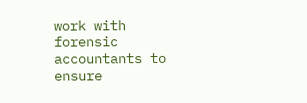work with forensic accountants to ensure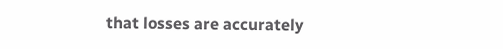that losses are accurately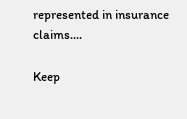represented in insurance claims....

Keep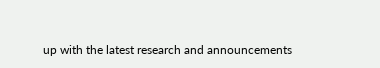up with the latest research and announcements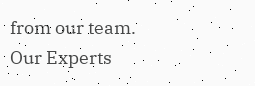from our team.
Our Experts